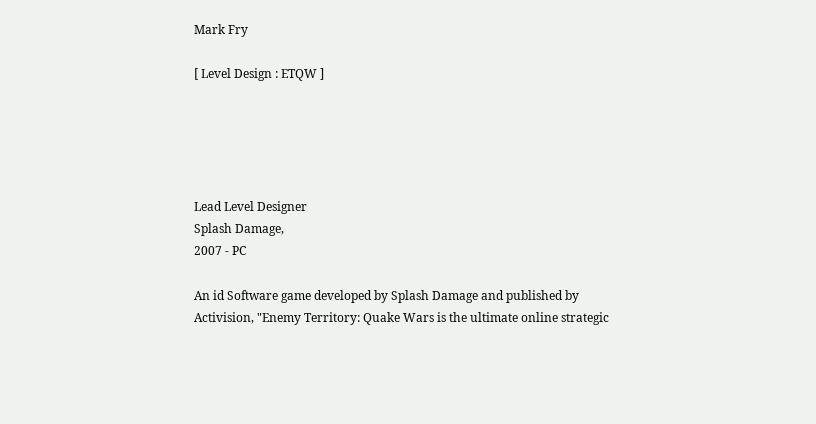Mark Fry

[ Level Design : ETQW ]





Lead Level Designer
Splash Damage,
2007 - PC

An id Software game developed by Splash Damage and published by Activision, "Enemy Territory: Quake Wars is the ultimate online strategic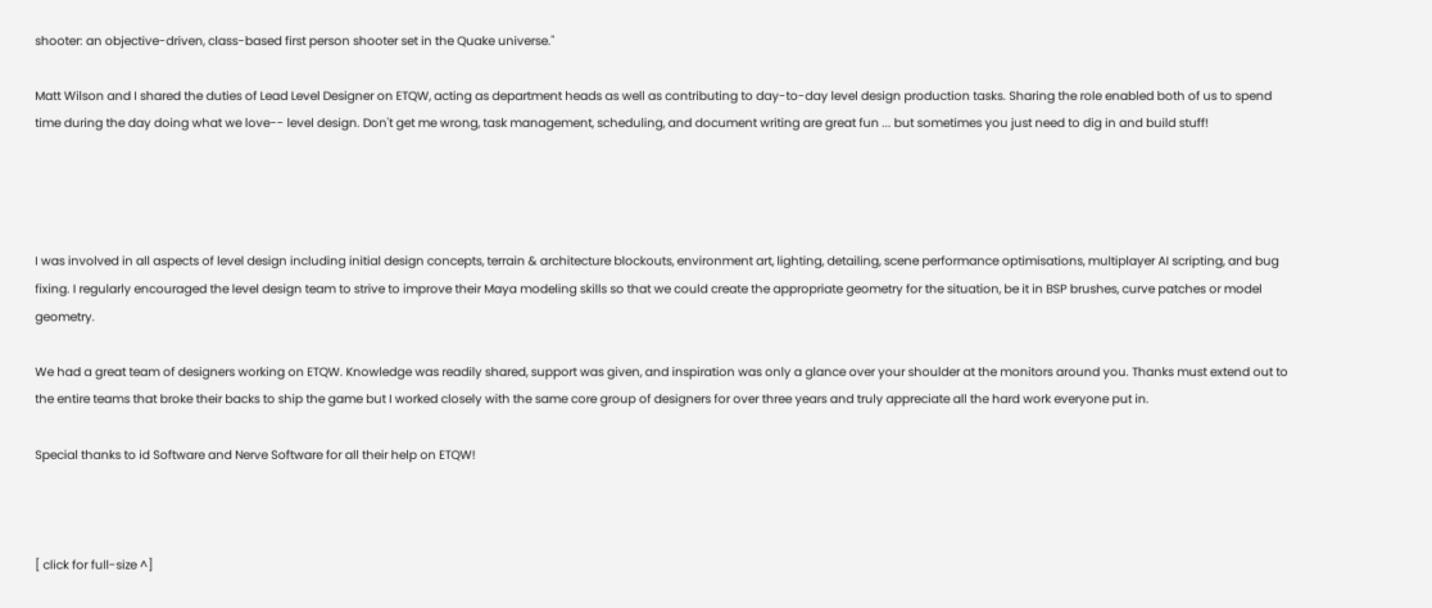shooter: an objective-driven, class-based first person shooter set in the Quake universe."

Matt Wilson and I shared the duties of Lead Level Designer on ETQW, acting as department heads as well as contributing to day-to-day level design production tasks. Sharing the role enabled both of us to spend time during the day doing what we love-- level design. Don't get me wrong, task management, scheduling, and document writing are great fun ... but sometimes you just need to dig in and build stuff!




I was involved in all aspects of level design including initial design concepts, terrain & architecture blockouts, environment art, lighting, detailing, scene performance optimisations, multiplayer AI scripting, and bug fixing. I regularly encouraged the level design team to strive to improve their Maya modeling skills so that we could create the appropriate geometry for the situation, be it in BSP brushes, curve patches or model geometry.

We had a great team of designers working on ETQW. Knowledge was readily shared, support was given, and inspiration was only a glance over your shoulder at the monitors around you. Thanks must extend out to the entire teams that broke their backs to ship the game but I worked closely with the same core group of designers for over three years and truly appreciate all the hard work everyone put in.

Special thanks to id Software and Nerve Software for all their help on ETQW!



[ click for full-size ^]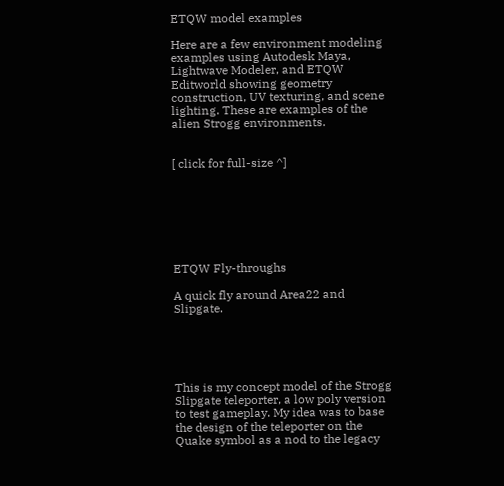ETQW model examples

Here are a few environment modeling examples using Autodesk Maya, Lightwave Modeler, and ETQW Editworld showing geometry construction, UV texturing, and scene lighting. These are examples of the alien Strogg environments.


[ click for full-size ^]







ETQW Fly-throughs

A quick fly around Area22 and Slipgate.





This is my concept model of the Strogg Slipgate teleporter, a low poly version to test gameplay. My idea was to base the design of the teleporter on the Quake symbol as a nod to the legacy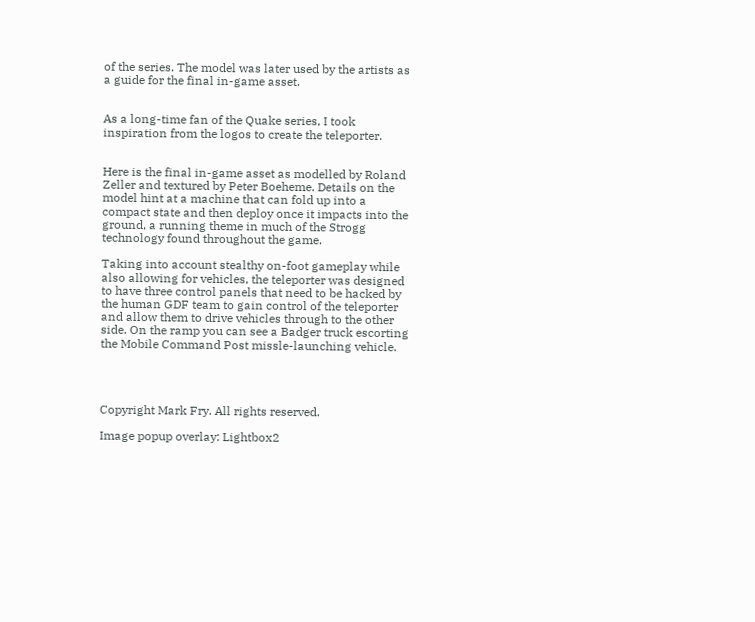of the series. The model was later used by the artists as a guide for the final in-game asset.


As a long-time fan of the Quake series, I took inspiration from the logos to create the teleporter.


Here is the final in-game asset as modelled by Roland Zeller and textured by Peter Boeheme. Details on the model hint at a machine that can fold up into a compact state and then deploy once it impacts into the ground, a running theme in much of the Strogg technology found throughout the game.

Taking into account stealthy on-foot gameplay while also allowing for vehicles, the teleporter was designed to have three control panels that need to be hacked by the human GDF team to gain control of the teleporter and allow them to drive vehicles through to the other side. On the ramp you can see a Badger truck escorting the Mobile Command Post missle-launching vehicle.




Copyright Mark Fry. All rights reserved.

Image popup overlay: Lightbox2